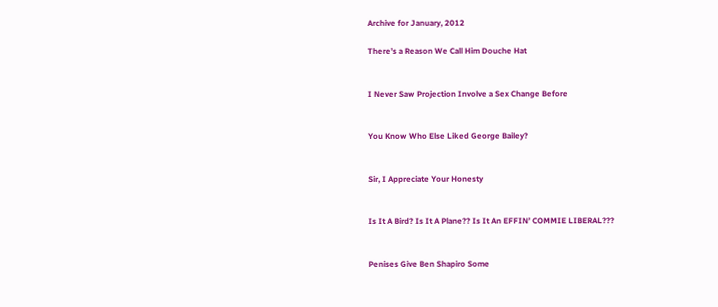Archive for January, 2012

There’s a Reason We Call Him Douche Hat


I Never Saw Projection Involve a Sex Change Before


You Know Who Else Liked George Bailey?


Sir, I Appreciate Your Honesty


Is It A Bird? Is It A Plane?? Is It An EFFIN’ COMMIE LIBERAL???


Penises Give Ben Shapiro Some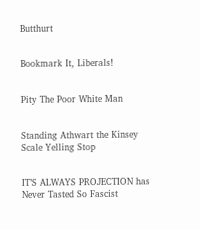Butthurt


Bookmark It, Liberals!


Pity The Poor White Man


Standing Athwart the Kinsey Scale Yelling Stop


IT’S ALWAYS PROJECTION has Never Tasted So Fascist